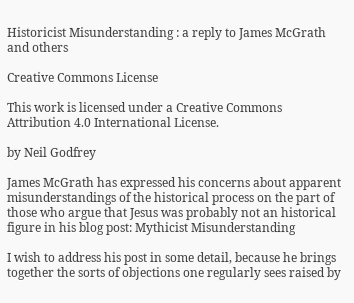Historicist Misunderstanding : a reply to James McGrath and others

Creative Commons License

This work is licensed under a Creative Commons Attribution 4.0 International License.

by Neil Godfrey

James McGrath has expressed his concerns about apparent misunderstandings of the historical process on the part of those who argue that Jesus was probably not an historical figure in his blog post: Mythicist Misunderstanding

I wish to address his post in some detail, because he brings together the sorts of objections one regularly sees raised by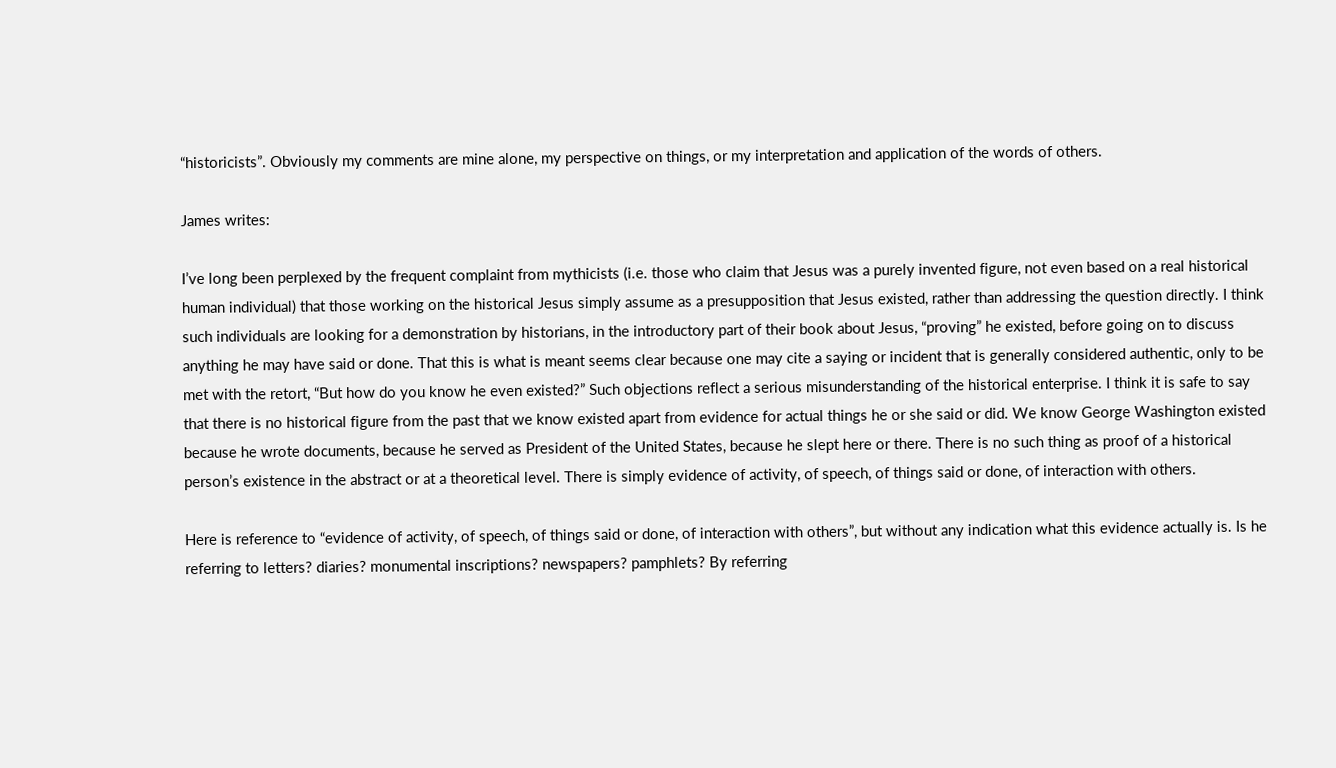“historicists”. Obviously my comments are mine alone, my perspective on things, or my interpretation and application of the words of others.

James writes:

I’ve long been perplexed by the frequent complaint from mythicists (i.e. those who claim that Jesus was a purely invented figure, not even based on a real historical human individual) that those working on the historical Jesus simply assume as a presupposition that Jesus existed, rather than addressing the question directly. I think such individuals are looking for a demonstration by historians, in the introductory part of their book about Jesus, “proving” he existed, before going on to discuss anything he may have said or done. That this is what is meant seems clear because one may cite a saying or incident that is generally considered authentic, only to be met with the retort, “But how do you know he even existed?” Such objections reflect a serious misunderstanding of the historical enterprise. I think it is safe to say that there is no historical figure from the past that we know existed apart from evidence for actual things he or she said or did. We know George Washington existed because he wrote documents, because he served as President of the United States, because he slept here or there. There is no such thing as proof of a historical person’s existence in the abstract or at a theoretical level. There is simply evidence of activity, of speech, of things said or done, of interaction with others.

Here is reference to “evidence of activity, of speech, of things said or done, of interaction with others”, but without any indication what this evidence actually is. Is he referring to letters? diaries? monumental inscriptions? newspapers? pamphlets? By referring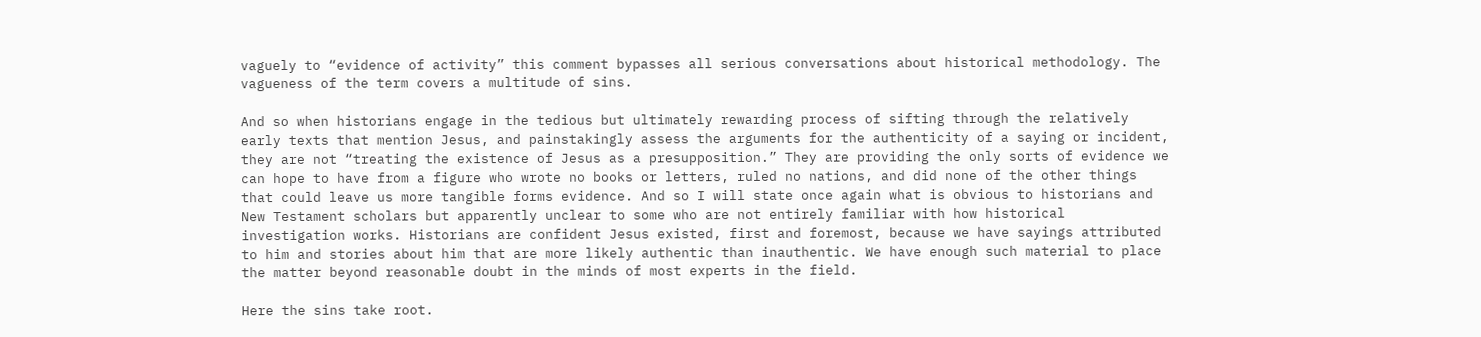vaguely to “evidence of activity” this comment bypasses all serious conversations about historical methodology. The vagueness of the term covers a multitude of sins.

And so when historians engage in the tedious but ultimately rewarding process of sifting through the relatively early texts that mention Jesus, and painstakingly assess the arguments for the authenticity of a saying or incident, they are not “treating the existence of Jesus as a presupposition.” They are providing the only sorts of evidence we can hope to have from a figure who wrote no books or letters, ruled no nations, and did none of the other things that could leave us more tangible forms evidence. And so I will state once again what is obvious to historians and New Testament scholars but apparently unclear to some who are not entirely familiar with how historical investigation works. Historians are confident Jesus existed, first and foremost, because we have sayings attributed to him and stories about him that are more likely authentic than inauthentic. We have enough such material to place the matter beyond reasonable doubt in the minds of most experts in the field.

Here the sins take root.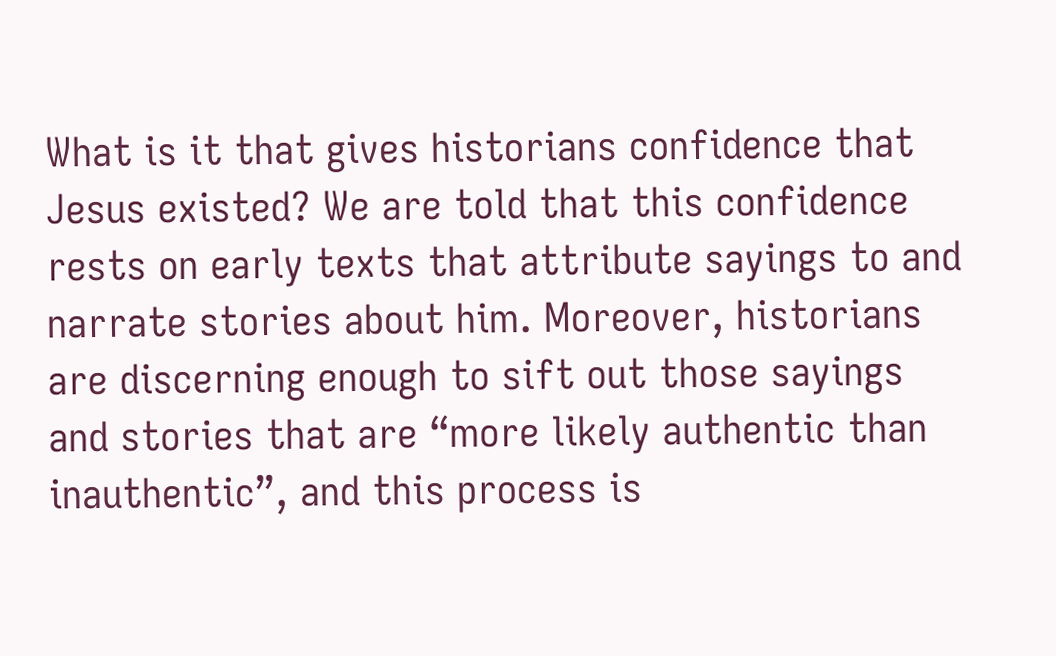What is it that gives historians confidence that Jesus existed? We are told that this confidence rests on early texts that attribute sayings to and narrate stories about him. Moreover, historians are discerning enough to sift out those sayings and stories that are “more likely authentic than inauthentic”, and this process is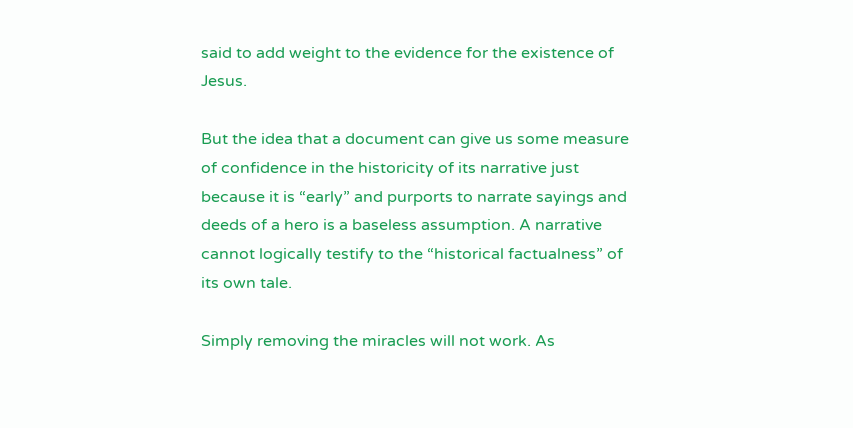said to add weight to the evidence for the existence of Jesus.

But the idea that a document can give us some measure of confidence in the historicity of its narrative just because it is “early” and purports to narrate sayings and deeds of a hero is a baseless assumption. A narrative cannot logically testify to the “historical factualness” of its own tale.

Simply removing the miracles will not work. As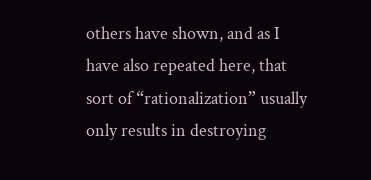others have shown, and as I have also repeated here, that sort of “rationalization” usually only results in destroying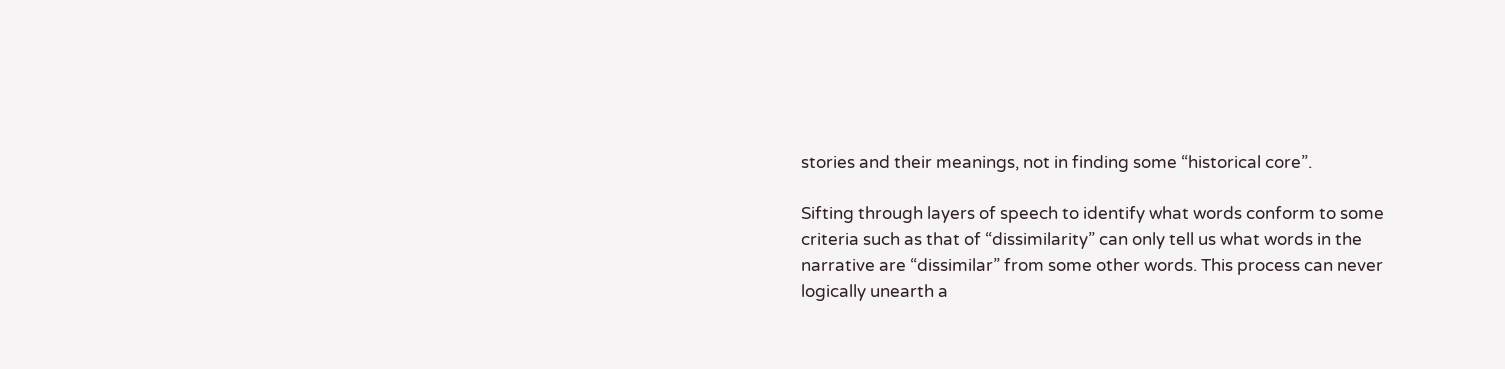stories and their meanings, not in finding some “historical core”.

Sifting through layers of speech to identify what words conform to some criteria such as that of “dissimilarity” can only tell us what words in the narrative are “dissimilar” from some other words. This process can never logically unearth a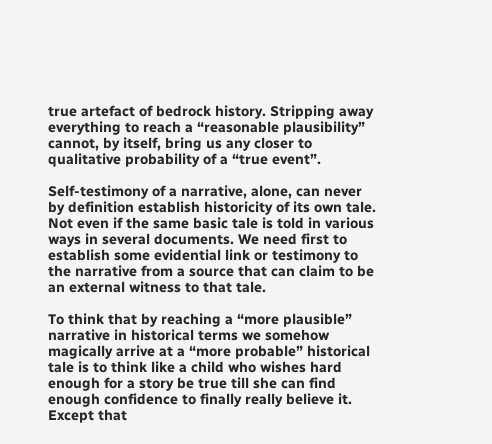true artefact of bedrock history. Stripping away everything to reach a “reasonable plausibility” cannot, by itself, bring us any closer to qualitative probability of a “true event”.

Self-testimony of a narrative, alone, can never by definition establish historicity of its own tale. Not even if the same basic tale is told in various ways in several documents. We need first to establish some evidential link or testimony to the narrative from a source that can claim to be an external witness to that tale.

To think that by reaching a “more plausible” narrative in historical terms we somehow magically arrive at a “more probable” historical tale is to think like a child who wishes hard enough for a story be true till she can find enough confidence to finally really believe it. Except that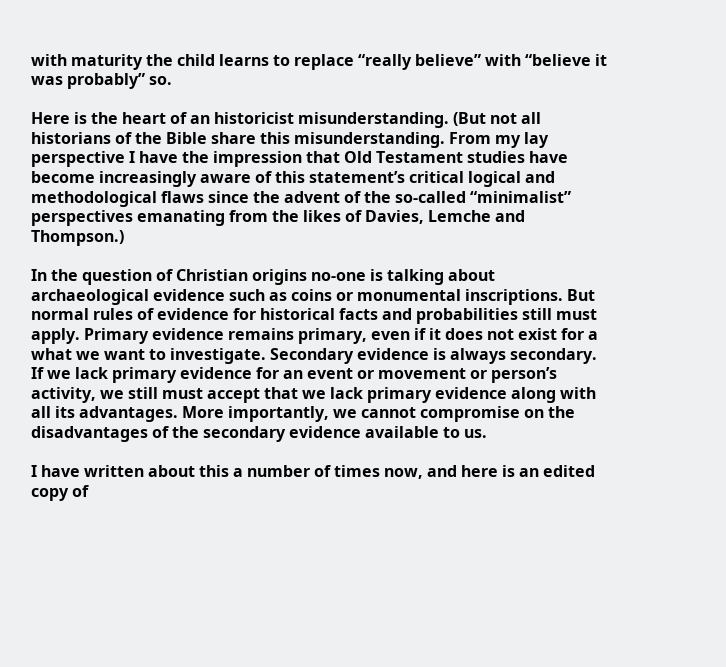with maturity the child learns to replace “really believe” with “believe it was probably” so.

Here is the heart of an historicist misunderstanding. (But not all historians of the Bible share this misunderstanding. From my lay perspective I have the impression that Old Testament studies have become increasingly aware of this statement’s critical logical and methodological flaws since the advent of the so-called “minimalist” perspectives emanating from the likes of Davies, Lemche and Thompson.)

In the question of Christian origins no-one is talking about archaeological evidence such as coins or monumental inscriptions. But normal rules of evidence for historical facts and probabilities still must apply. Primary evidence remains primary, even if it does not exist for a what we want to investigate. Secondary evidence is always secondary. If we lack primary evidence for an event or movement or person’s activity, we still must accept that we lack primary evidence along with all its advantages. More importantly, we cannot compromise on the disadvantages of the secondary evidence available to us.

I have written about this a number of times now, and here is an edited copy of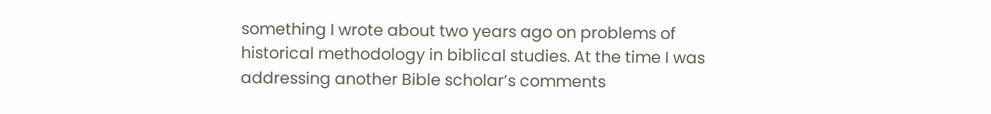something I wrote about two years ago on problems of historical methodology in biblical studies. At the time I was addressing another Bible scholar’s comments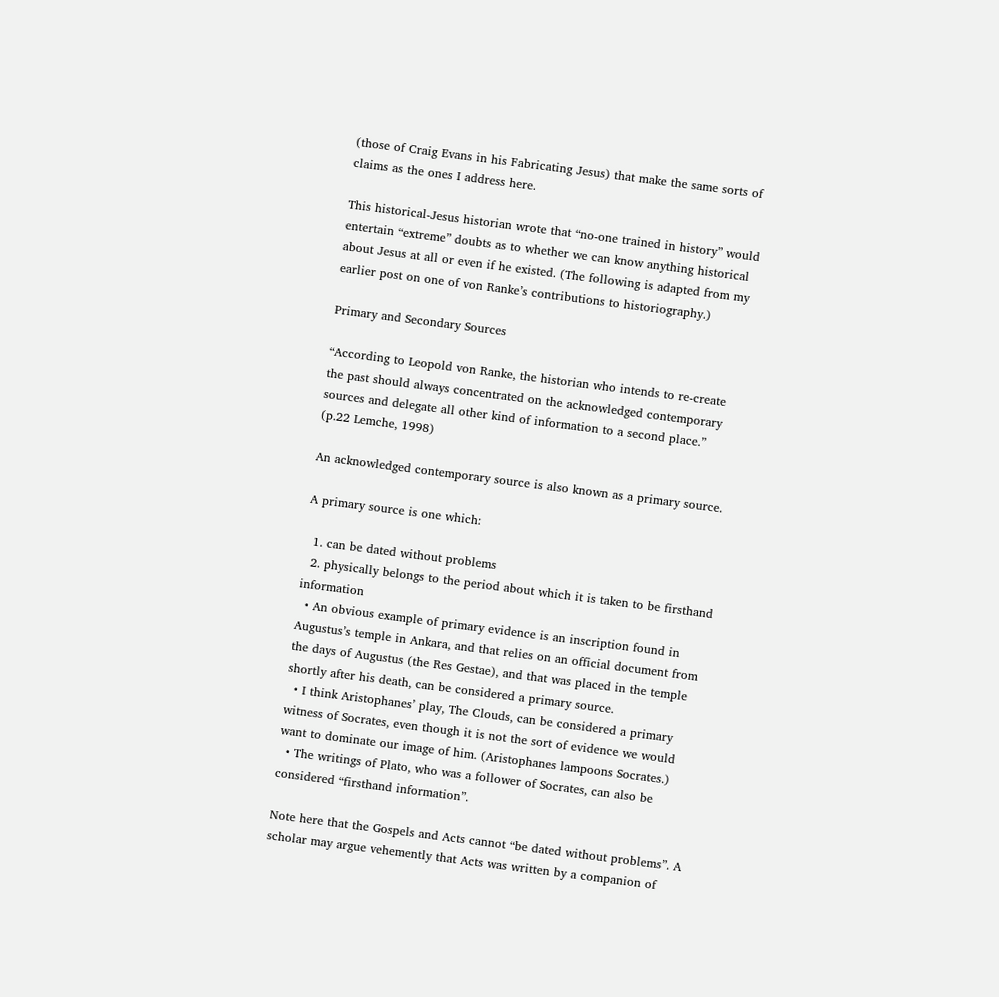(those of Craig Evans in his Fabricating Jesus) that make the same sorts of claims as the ones I address here.

This historical-Jesus historian wrote that “no-one trained in history” would entertain “extreme” doubts as to whether we can know anything historical about Jesus at all or even if he existed. (The following is adapted from my earlier post on one of von Ranke’s contributions to historiography.)

Primary and Secondary Sources

“According to Leopold von Ranke, the historian who intends to re-create the past should always concentrated on the acknowledged contemporary sources and delegate all other kind of information to a second place.” (p.22 Lemche, 1998)

An acknowledged contemporary source is also known as a primary source.

A primary source is one which:

  1. can be dated without problems
  2. physically belongs to the period about which it is taken to be firsthand information
  • An obvious example of primary evidence is an inscription found in Augustus’s temple in Ankara, and that relies on an official document from the days of Augustus (the Res Gestae), and that was placed in the temple shortly after his death, can be considered a primary source.
  • I think Aristophanes’ play, The Clouds, can be considered a primary witness of Socrates, even though it is not the sort of evidence we would want to dominate our image of him. (Aristophanes lampoons Socrates.)
  • The writings of Plato, who was a follower of Socrates, can also be considered “firsthand information”.

Note here that the Gospels and Acts cannot “be dated without problems”. A scholar may argue vehemently that Acts was written by a companion of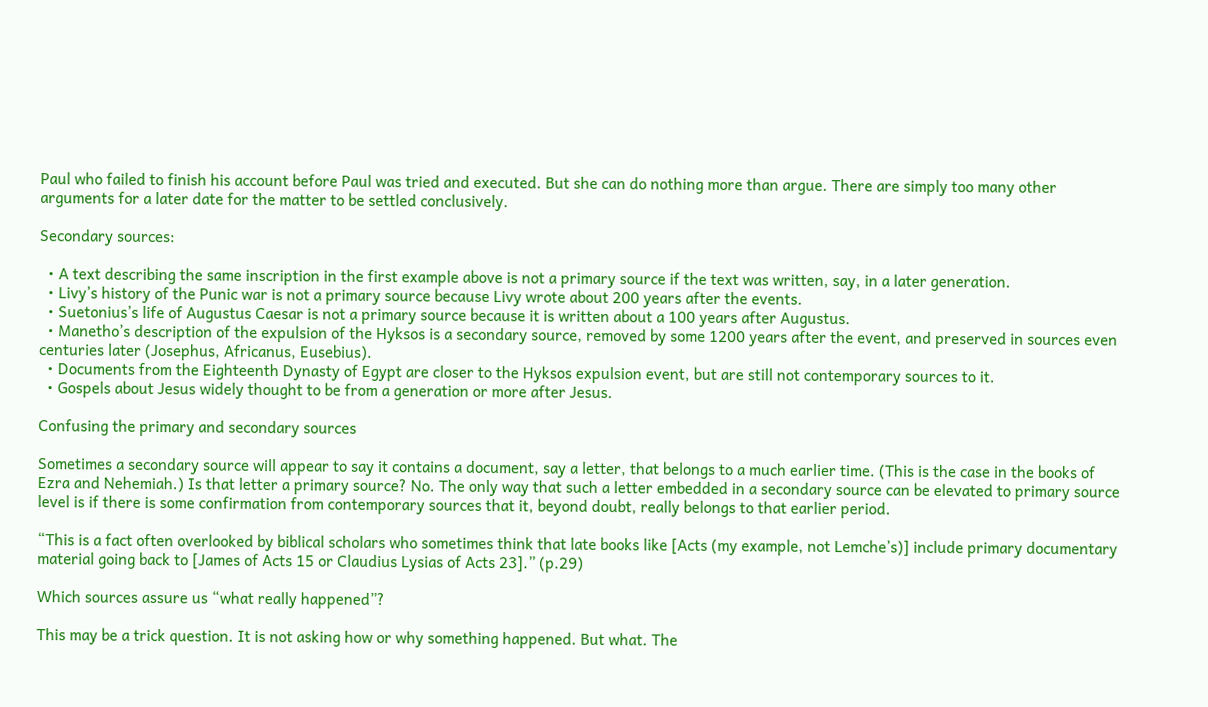Paul who failed to finish his account before Paul was tried and executed. But she can do nothing more than argue. There are simply too many other arguments for a later date for the matter to be settled conclusively.

Secondary sources:

  • A text describing the same inscription in the first example above is not a primary source if the text was written, say, in a later generation.
  • Livy’s history of the Punic war is not a primary source because Livy wrote about 200 years after the events.
  • Suetonius’s life of Augustus Caesar is not a primary source because it is written about a 100 years after Augustus.
  • Manetho’s description of the expulsion of the Hyksos is a secondary source, removed by some 1200 years after the event, and preserved in sources even centuries later (Josephus, Africanus, Eusebius).
  • Documents from the Eighteenth Dynasty of Egypt are closer to the Hyksos expulsion event, but are still not contemporary sources to it.
  • Gospels about Jesus widely thought to be from a generation or more after Jesus.

Confusing the primary and secondary sources

Sometimes a secondary source will appear to say it contains a document, say a letter, that belongs to a much earlier time. (This is the case in the books of Ezra and Nehemiah.) Is that letter a primary source? No. The only way that such a letter embedded in a secondary source can be elevated to primary source level is if there is some confirmation from contemporary sources that it, beyond doubt, really belongs to that earlier period.

“This is a fact often overlooked by biblical scholars who sometimes think that late books like [Acts (my example, not Lemche’s)] include primary documentary material going back to [James of Acts 15 or Claudius Lysias of Acts 23].” (p.29)

Which sources assure us “what really happened”?

This may be a trick question. It is not asking how or why something happened. But what. The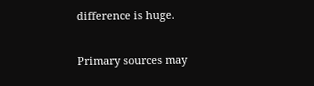difference is huge.

Primary sources may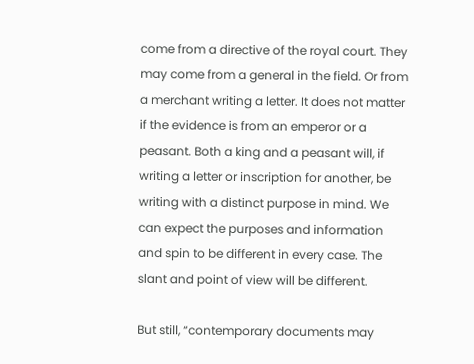come from a directive of the royal court. They may come from a general in the field. Or from a merchant writing a letter. It does not matter if the evidence is from an emperor or a peasant. Both a king and a peasant will, if writing a letter or inscription for another, be writing with a distinct purpose in mind. We can expect the purposes and information and spin to be different in every case. The slant and point of view will be different.

But still, “contemporary documents may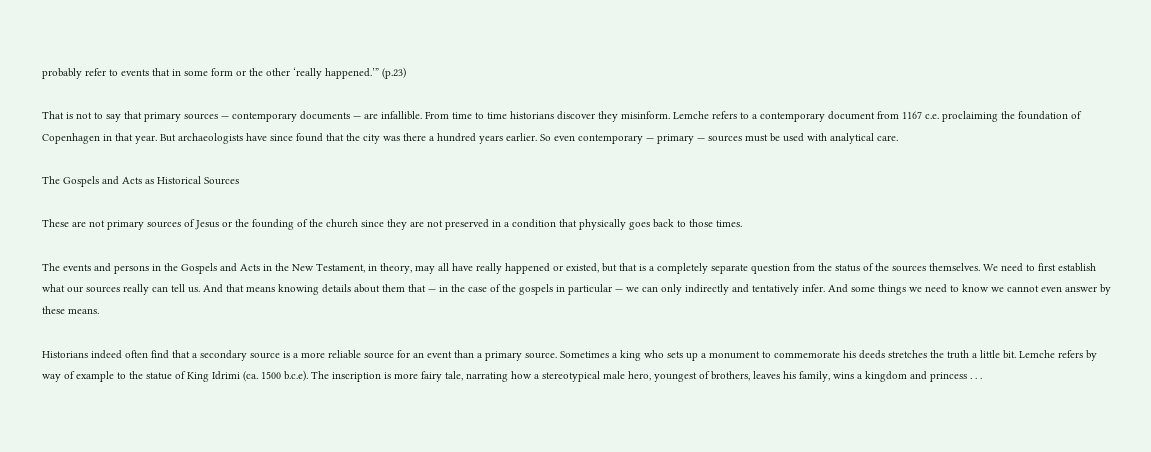probably refer to events that in some form or the other ‘really happened.’” (p.23)

That is not to say that primary sources — contemporary documents — are infallible. From time to time historians discover they misinform. Lemche refers to a contemporary document from 1167 c.e. proclaiming the foundation of Copenhagen in that year. But archaeologists have since found that the city was there a hundred years earlier. So even contemporary — primary — sources must be used with analytical care.

The Gospels and Acts as Historical Sources

These are not primary sources of Jesus or the founding of the church since they are not preserved in a condition that physically goes back to those times.

The events and persons in the Gospels and Acts in the New Testament, in theory, may all have really happened or existed, but that is a completely separate question from the status of the sources themselves. We need to first establish what our sources really can tell us. And that means knowing details about them that — in the case of the gospels in particular — we can only indirectly and tentatively infer. And some things we need to know we cannot even answer by these means.

Historians indeed often find that a secondary source is a more reliable source for an event than a primary source. Sometimes a king who sets up a monument to commemorate his deeds stretches the truth a little bit. Lemche refers by way of example to the statue of King Idrimi (ca. 1500 b.c.e). The inscription is more fairy tale, narrating how a stereotypical male hero, youngest of brothers, leaves his family, wins a kingdom and princess . . .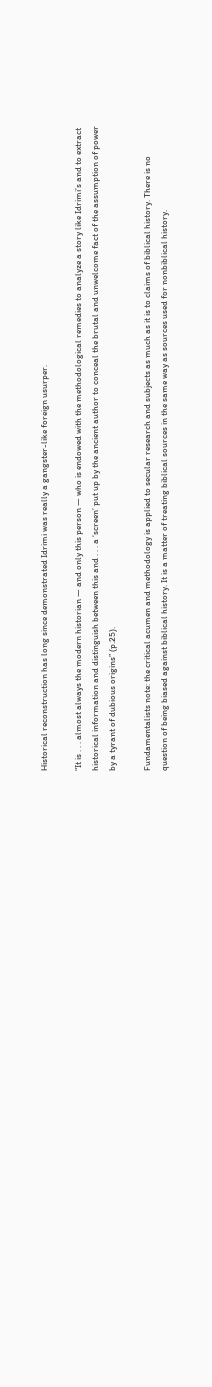Historical reconstruction has long since demonstrated Idrimi was really a gangster-like foreign usurper.

“It is . . . almost always the modern historian — and only this person — who is endowed with the methodological remedies to analyze a story like Idrimi’s and to extract historical information and distinguish between this and . . . a ‘screen’ put up by the ancient author to conceal the brutal and unwelcome fact of the assumption of power by a tyrant of dubious origins” (p.25).

Fundamentalists note: the critical acumen and methodology is applied to secular research and subjects as much as it is to claims of biblical history. There is no question of being biased against biblical history. It is a matter of treating biblical sources in the same way as sources used for nonbiblical history.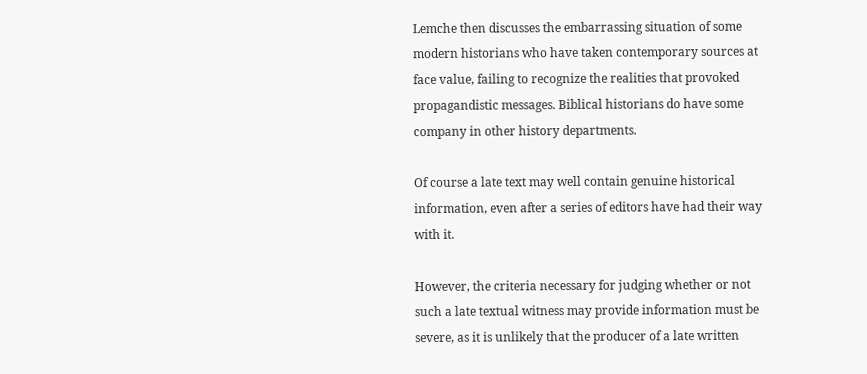Lemche then discusses the embarrassing situation of some modern historians who have taken contemporary sources at face value, failing to recognize the realities that provoked propagandistic messages. Biblical historians do have some company in other history departments.

Of course a late text may well contain genuine historical information, even after a series of editors have had their way with it.

However, the criteria necessary for judging whether or not such a late textual witness may provide information must be severe, as it is unlikely that the producer of a late written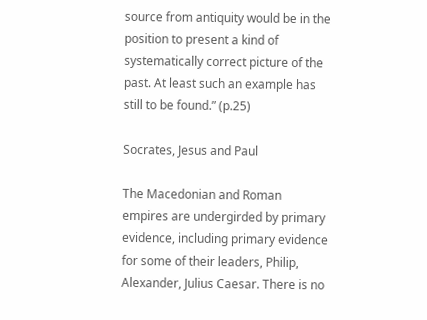source from antiquity would be in the position to present a kind of systematically correct picture of the past. At least such an example has still to be found.” (p.25)

Socrates, Jesus and Paul

The Macedonian and Roman empires are undergirded by primary evidence, including primary evidence for some of their leaders, Philip, Alexander, Julius Caesar. There is no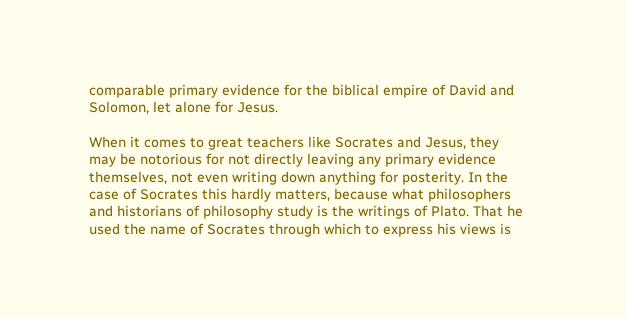comparable primary evidence for the biblical empire of David and Solomon, let alone for Jesus.

When it comes to great teachers like Socrates and Jesus, they may be notorious for not directly leaving any primary evidence themselves, not even writing down anything for posterity. In the case of Socrates this hardly matters, because what philosophers and historians of philosophy study is the writings of Plato. That he used the name of Socrates through which to express his views is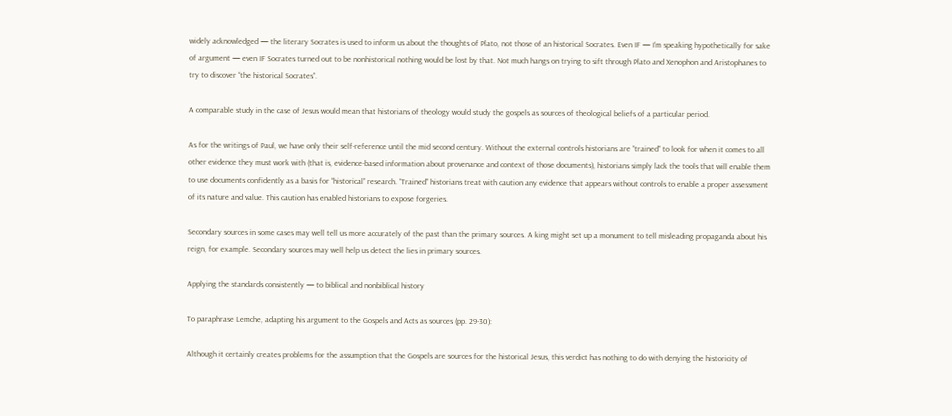widely acknowledged — the literary Socrates is used to inform us about the thoughts of Plato, not those of an historical Socrates. Even IF — I’m speaking hypothetically for sake of argument — even IF Socrates turned out to be nonhistorical nothing would be lost by that. Not much hangs on trying to sift through Plato and Xenophon and Aristophanes to try to discover “the historical Socrates”.

A comparable study in the case of Jesus would mean that historians of theology would study the gospels as sources of theological beliefs of a particular period.

As for the writings of Paul, we have only their self-reference until the mid second century. Without the external controls historians are “trained” to look for when it comes to all other evidence they must work with (that is, evidence-based information about provenance and context of those documents), historians simply lack the tools that will enable them to use documents confidently as a basis for “historical” research. “Trained” historians treat with caution any evidence that appears without controls to enable a proper assessment of its nature and value. This caution has enabled historians to expose forgeries.

Secondary sources in some cases may well tell us more accurately of the past than the primary sources. A king might set up a monument to tell misleading propaganda about his reign, for example. Secondary sources may well help us detect the lies in primary sources.

Applying the standards consistently — to biblical and nonbiblical history

To paraphrase Lemche, adapting his argument to the Gospels and Acts as sources (pp. 29-30):

Although it certainly creates problems for the assumption that the Gospels are sources for the historical Jesus, this verdict has nothing to do with denying the historicity of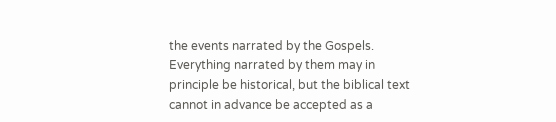the events narrated by the Gospels. Everything narrated by them may in principle be historical, but the biblical text cannot in advance be accepted as a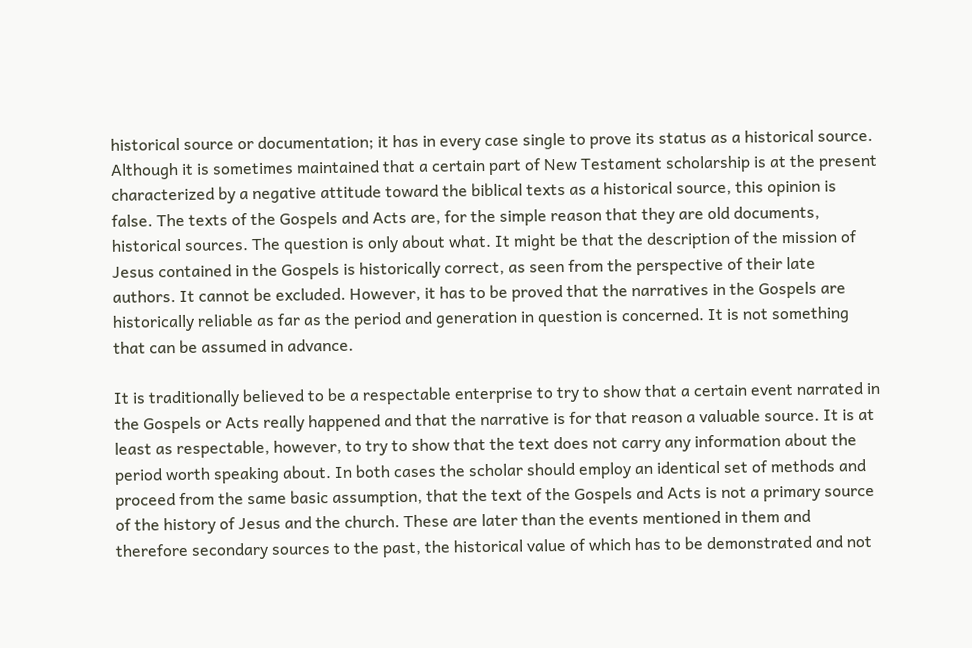historical source or documentation; it has in every case single to prove its status as a historical source. Although it is sometimes maintained that a certain part of New Testament scholarship is at the present characterized by a negative attitude toward the biblical texts as a historical source, this opinion is false. The texts of the Gospels and Acts are, for the simple reason that they are old documents, historical sources. The question is only about what. It might be that the description of the mission of Jesus contained in the Gospels is historically correct, as seen from the perspective of their late authors. It cannot be excluded. However, it has to be proved that the narratives in the Gospels are historically reliable as far as the period and generation in question is concerned. It is not something that can be assumed in advance.

It is traditionally believed to be a respectable enterprise to try to show that a certain event narrated in the Gospels or Acts really happened and that the narrative is for that reason a valuable source. It is at least as respectable, however, to try to show that the text does not carry any information about the period worth speaking about. In both cases the scholar should employ an identical set of methods and proceed from the same basic assumption, that the text of the Gospels and Acts is not a primary source of the history of Jesus and the church. These are later than the events mentioned in them and therefore secondary sources to the past, the historical value of which has to be demonstrated and not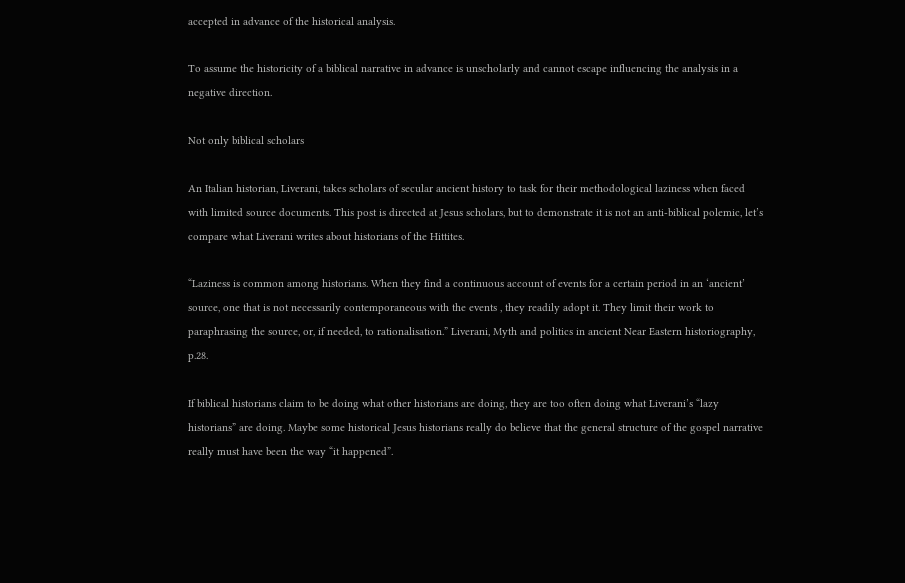accepted in advance of the historical analysis.

To assume the historicity of a biblical narrative in advance is unscholarly and cannot escape influencing the analysis in a negative direction.

Not only biblical scholars

An Italian historian, Liverani, takes scholars of secular ancient history to task for their methodological laziness when faced with limited source documents. This post is directed at Jesus scholars, but to demonstrate it is not an anti-biblical polemic, let’s compare what Liverani writes about historians of the Hittites.

“Laziness is common among historians. When they find a continuous account of events for a certain period in an ‘ancient’ source, one that is not necessarily contemporaneous with the events , they readily adopt it. They limit their work to paraphrasing the source, or, if needed, to rationalisation.” Liverani, Myth and politics in ancient Near Eastern historiography, p.28.

If biblical historians claim to be doing what other historians are doing, they are too often doing what Liverani’s “lazy historians” are doing. Maybe some historical Jesus historians really do believe that the general structure of the gospel narrative really must have been the way “it happened”.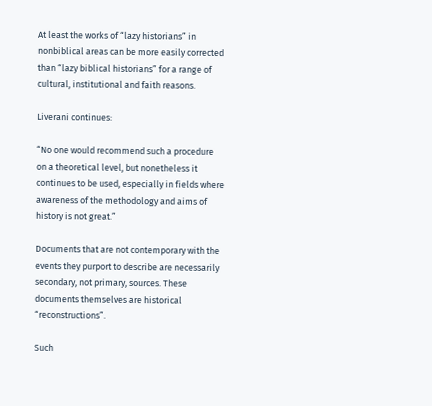At least the works of “lazy historians” in nonbiblical areas can be more easily corrected than “lazy biblical historians” for a range of cultural, institutional and faith reasons.

Liverani continues:

“No one would recommend such a procedure on a theoretical level, but nonetheless it continues to be used, especially in fields where awareness of the methodology and aims of history is not great.”

Documents that are not contemporary with the events they purport to describe are necessarily secondary, not primary, sources. These documents themselves are historical “reconstructions”.

Such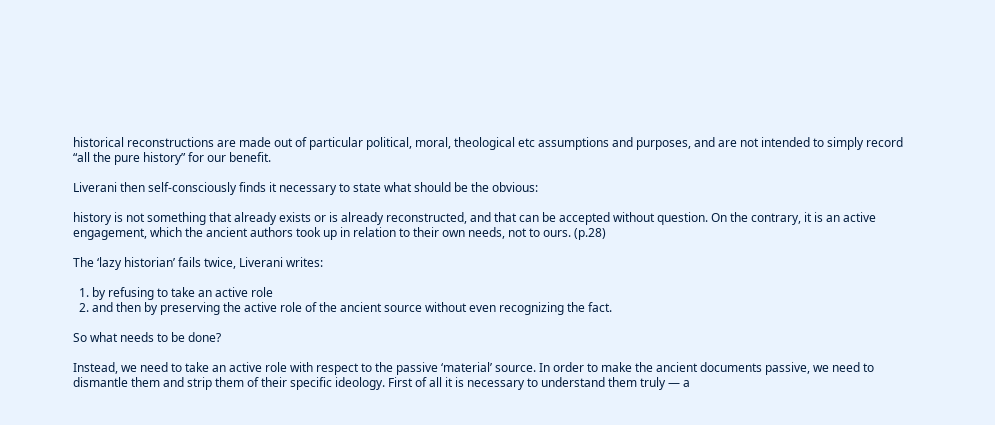historical reconstructions are made out of particular political, moral, theological etc assumptions and purposes, and are not intended to simply record “all the pure history” for our benefit.

Liverani then self-consciously finds it necessary to state what should be the obvious:

history is not something that already exists or is already reconstructed, and that can be accepted without question. On the contrary, it is an active engagement, which the ancient authors took up in relation to their own needs, not to ours. (p.28)

The ‘lazy historian’ fails twice, Liverani writes:

  1. by refusing to take an active role
  2. and then by preserving the active role of the ancient source without even recognizing the fact.

So what needs to be done?

Instead, we need to take an active role with respect to the passive ‘material’ source. In order to make the ancient documents passive, we need to dismantle them and strip them of their specific ideology. First of all it is necessary to understand them truly — a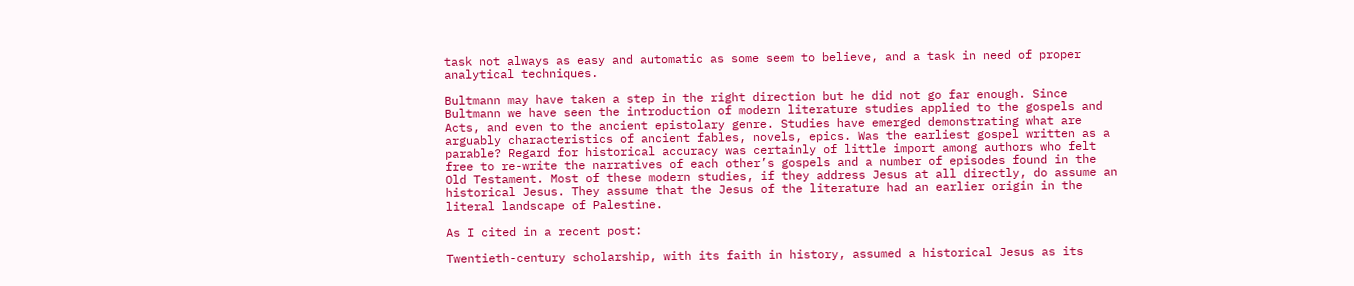task not always as easy and automatic as some seem to believe, and a task in need of proper analytical techniques.

Bultmann may have taken a step in the right direction but he did not go far enough. Since Bultmann we have seen the introduction of modern literature studies applied to the gospels and Acts, and even to the ancient epistolary genre. Studies have emerged demonstrating what are arguably characteristics of ancient fables, novels, epics. Was the earliest gospel written as a parable? Regard for historical accuracy was certainly of little import among authors who felt free to re-write the narratives of each other’s gospels and a number of episodes found in the Old Testament. Most of these modern studies, if they address Jesus at all directly, do assume an historical Jesus. They assume that the Jesus of the literature had an earlier origin in the literal landscape of Palestine.

As I cited in a recent post:

Twentieth-century scholarship, with its faith in history, assumed a historical Jesus as its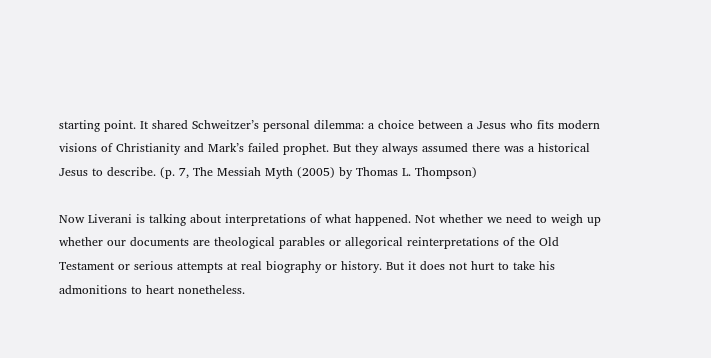starting point. It shared Schweitzer’s personal dilemma: a choice between a Jesus who fits modern visions of Christianity and Mark’s failed prophet. But they always assumed there was a historical Jesus to describe. (p. 7, The Messiah Myth (2005) by Thomas L. Thompson)

Now Liverani is talking about interpretations of what happened. Not whether we need to weigh up whether our documents are theological parables or allegorical reinterpretations of the Old Testament or serious attempts at real biography or history. But it does not hurt to take his admonitions to heart nonetheless.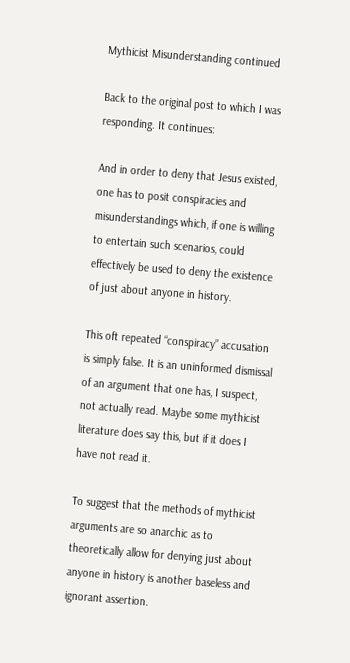Mythicist Misunderstanding continued

Back to the original post to which I was responding. It continues:

And in order to deny that Jesus existed, one has to posit conspiracies and misunderstandings which, if one is willing to entertain such scenarios, could effectively be used to deny the existence of just about anyone in history.

This oft repeated “conspiracy” accusation is simply false. It is an uninformed dismissal of an argument that one has, I suspect, not actually read. Maybe some mythicist literature does say this, but if it does I have not read it.

To suggest that the methods of mythicist arguments are so anarchic as to theoretically allow for denying just about anyone in history is another baseless and ignorant assertion.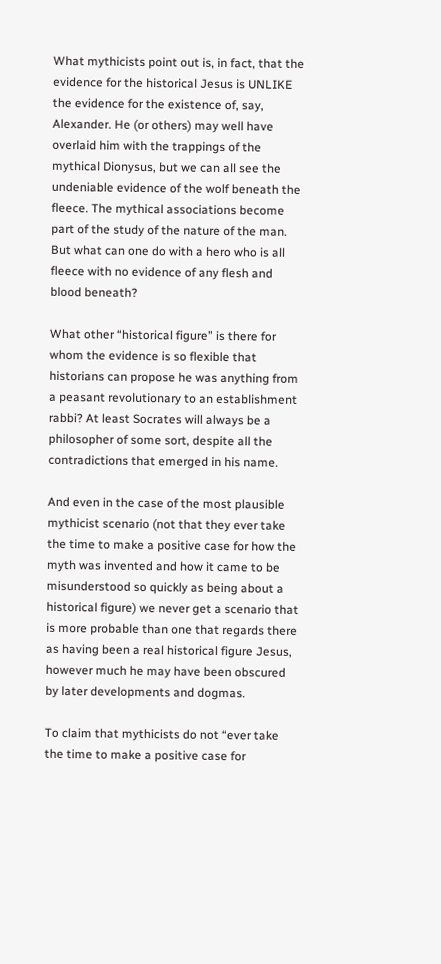What mythicists point out is, in fact, that the evidence for the historical Jesus is UNLIKE the evidence for the existence of, say, Alexander. He (or others) may well have overlaid him with the trappings of the mythical Dionysus, but we can all see the undeniable evidence of the wolf beneath the fleece. The mythical associations become part of the study of the nature of the man. But what can one do with a hero who is all fleece with no evidence of any flesh and blood beneath?

What other “historical figure” is there for whom the evidence is so flexible that historians can propose he was anything from a peasant revolutionary to an establishment rabbi? At least Socrates will always be a philosopher of some sort, despite all the contradictions that emerged in his name.

And even in the case of the most plausible mythicist scenario (not that they ever take the time to make a positive case for how the myth was invented and how it came to be misunderstood so quickly as being about a historical figure) we never get a scenario that is more probable than one that regards there as having been a real historical figure Jesus, however much he may have been obscured by later developments and dogmas.

To claim that mythicists do not “ever take the time to make a positive case for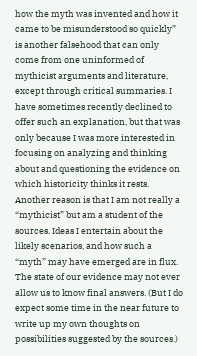how the myth was invented and how it came to be misunderstood so quickly” is another falsehood that can only come from one uninformed of mythicist arguments and literature, except through critical summaries. I have sometimes recently declined to offer such an explanation, but that was only because I was more interested in focusing on analyzing and thinking about and questioning the evidence on which historicity thinks it rests. Another reason is that I am not really a “mythicist” but am a student of the sources. Ideas I entertain about the likely scenarios, and how such a “myth” may have emerged are in flux. The state of our evidence may not ever allow us to know final answers. (But I do expect some time in the near future to write up my own thoughts on possibilities suggested by the sources.)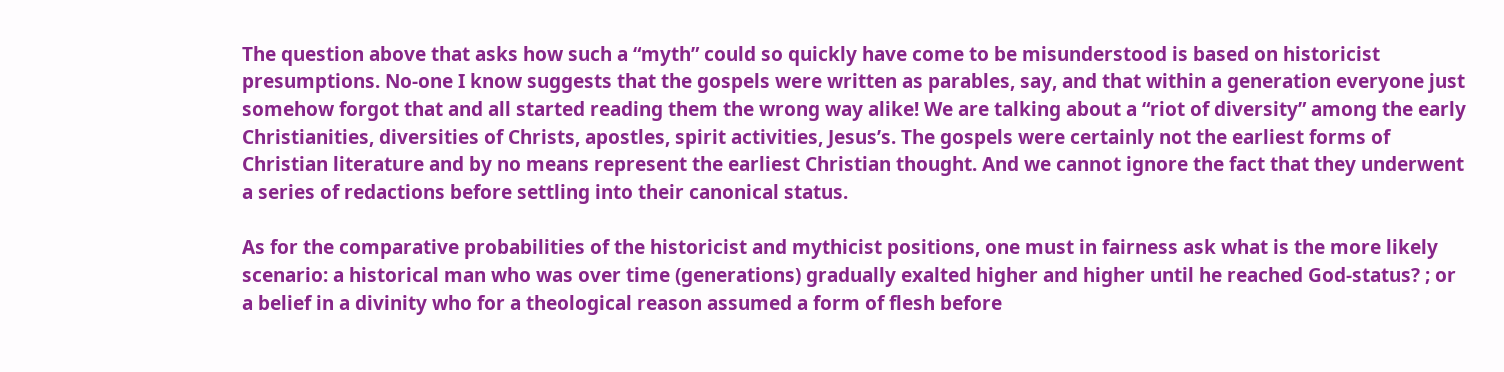The question above that asks how such a “myth” could so quickly have come to be misunderstood is based on historicist presumptions. No-one I know suggests that the gospels were written as parables, say, and that within a generation everyone just somehow forgot that and all started reading them the wrong way alike! We are talking about a “riot of diversity” among the early Christianities, diversities of Christs, apostles, spirit activities, Jesus’s. The gospels were certainly not the earliest forms of Christian literature and by no means represent the earliest Christian thought. And we cannot ignore the fact that they underwent a series of redactions before settling into their canonical status.

As for the comparative probabilities of the historicist and mythicist positions, one must in fairness ask what is the more likely scenario: a historical man who was over time (generations) gradually exalted higher and higher until he reached God-status? ; or a belief in a divinity who for a theological reason assumed a form of flesh before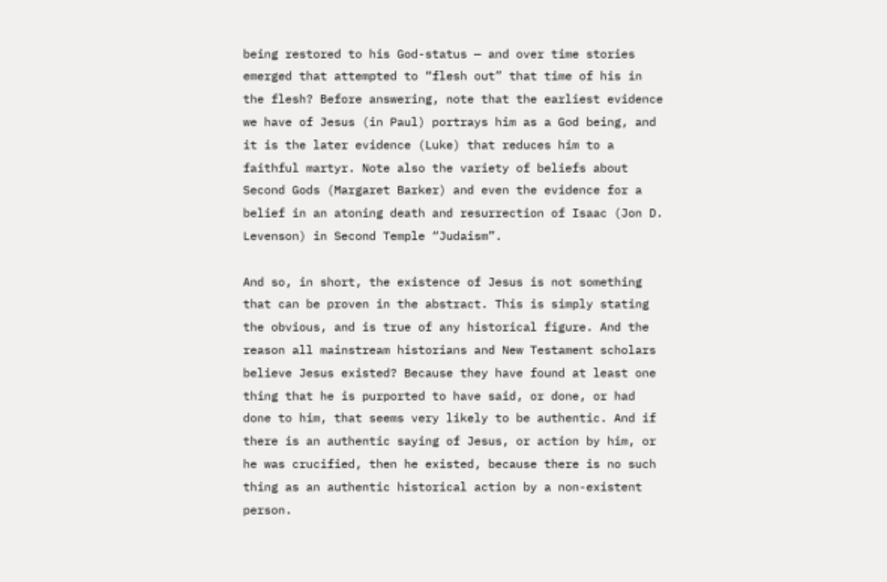being restored to his God-status — and over time stories emerged that attempted to “flesh out” that time of his in the flesh? Before answering, note that the earliest evidence we have of Jesus (in Paul) portrays him as a God being, and it is the later evidence (Luke) that reduces him to a faithful martyr. Note also the variety of beliefs about Second Gods (Margaret Barker) and even the evidence for a belief in an atoning death and resurrection of Isaac (Jon D. Levenson) in Second Temple “Judaism”.

And so, in short, the existence of Jesus is not something that can be proven in the abstract. This is simply stating the obvious, and is true of any historical figure. And the reason all mainstream historians and New Testament scholars believe Jesus existed? Because they have found at least one thing that he is purported to have said, or done, or had done to him, that seems very likely to be authentic. And if there is an authentic saying of Jesus, or action by him, or he was crucified, then he existed, because there is no such thing as an authentic historical action by a non-existent person.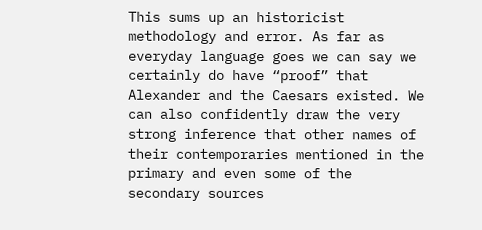This sums up an historicist methodology and error. As far as everyday language goes we can say we certainly do have “proof” that Alexander and the Caesars existed. We can also confidently draw the very strong inference that other names of their contemporaries mentioned in the primary and even some of the secondary sources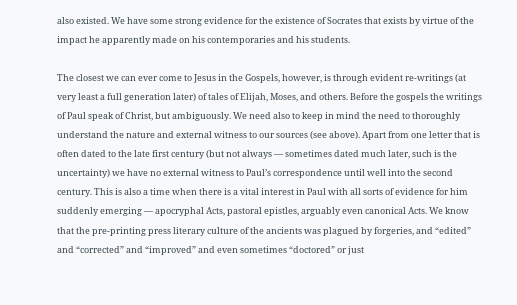also existed. We have some strong evidence for the existence of Socrates that exists by virtue of the impact he apparently made on his contemporaries and his students.

The closest we can ever come to Jesus in the Gospels, however, is through evident re-writings (at very least a full generation later) of tales of Elijah, Moses, and others. Before the gospels the writings of Paul speak of Christ, but ambiguously. We need also to keep in mind the need to thoroughly understand the nature and external witness to our sources (see above). Apart from one letter that is often dated to the late first century (but not always — sometimes dated much later, such is the uncertainty) we have no external witness to Paul’s correspondence until well into the second century. This is also a time when there is a vital interest in Paul with all sorts of evidence for him suddenly emerging — apocryphal Acts, pastoral epistles, arguably even canonical Acts. We know that the pre-printing press literary culture of the ancients was plagued by forgeries, and “edited” and “corrected” and “improved” and even sometimes “doctored” or just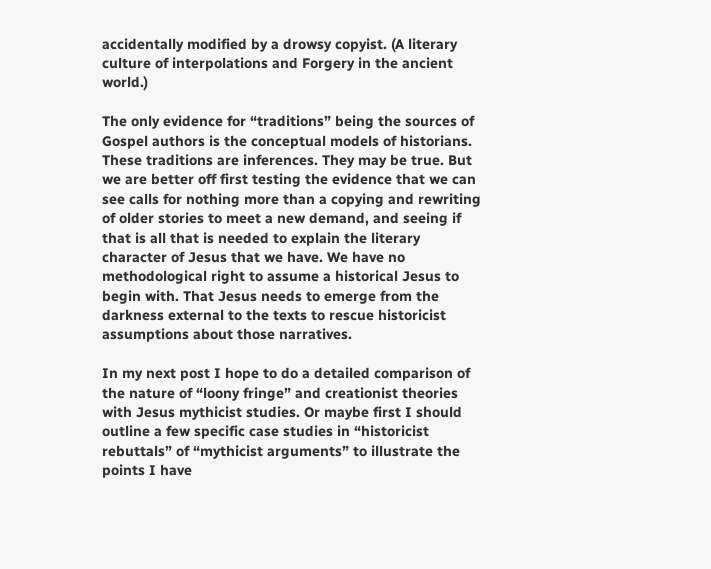accidentally modified by a drowsy copyist. (A literary culture of interpolations and Forgery in the ancient world.)

The only evidence for “traditions” being the sources of Gospel authors is the conceptual models of historians. These traditions are inferences. They may be true. But we are better off first testing the evidence that we can see calls for nothing more than a copying and rewriting of older stories to meet a new demand, and seeing if that is all that is needed to explain the literary character of Jesus that we have. We have no methodological right to assume a historical Jesus to begin with. That Jesus needs to emerge from the darkness external to the texts to rescue historicist assumptions about those narratives.

In my next post I hope to do a detailed comparison of the nature of “loony fringe” and creationist theories with Jesus mythicist studies. Or maybe first I should outline a few specific case studies in “historicist rebuttals” of “mythicist arguments” to illustrate the points I have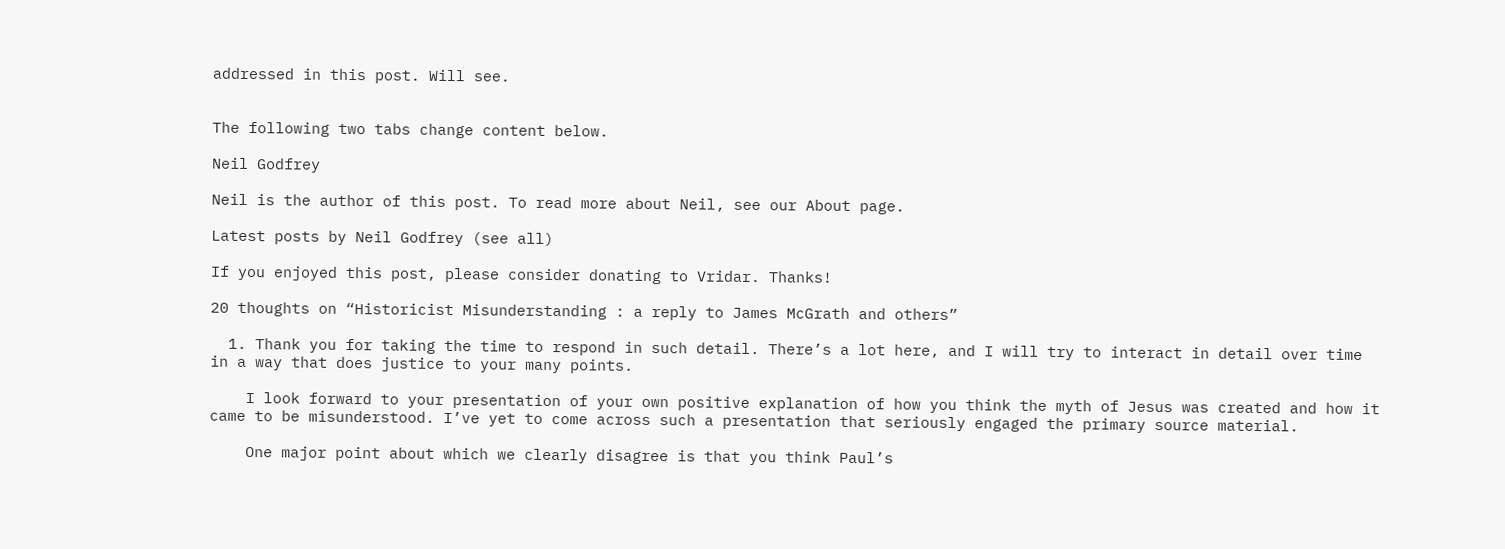addressed in this post. Will see.


The following two tabs change content below.

Neil Godfrey

Neil is the author of this post. To read more about Neil, see our About page.

Latest posts by Neil Godfrey (see all)

If you enjoyed this post, please consider donating to Vridar. Thanks!

20 thoughts on “Historicist Misunderstanding : a reply to James McGrath and others”

  1. Thank you for taking the time to respond in such detail. There’s a lot here, and I will try to interact in detail over time in a way that does justice to your many points.

    I look forward to your presentation of your own positive explanation of how you think the myth of Jesus was created and how it came to be misunderstood. I’ve yet to come across such a presentation that seriously engaged the primary source material.

    One major point about which we clearly disagree is that you think Paul’s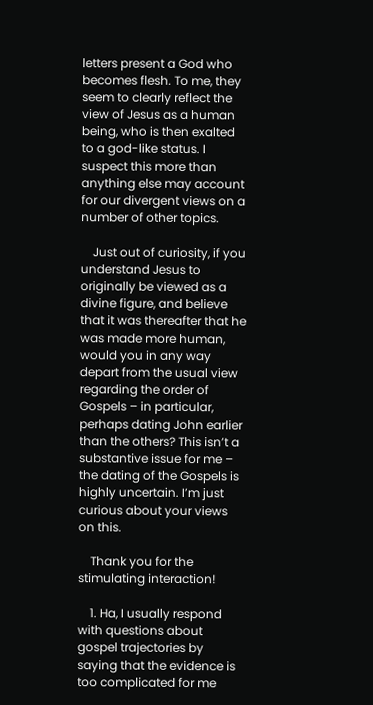letters present a God who becomes flesh. To me, they seem to clearly reflect the view of Jesus as a human being, who is then exalted to a god-like status. I suspect this more than anything else may account for our divergent views on a number of other topics.

    Just out of curiosity, if you understand Jesus to originally be viewed as a divine figure, and believe that it was thereafter that he was made more human, would you in any way depart from the usual view regarding the order of Gospels – in particular, perhaps dating John earlier than the others? This isn’t a substantive issue for me – the dating of the Gospels is highly uncertain. I’m just curious about your views on this.

    Thank you for the stimulating interaction!

    1. Ha, I usually respond with questions about gospel trajectories by saying that the evidence is too complicated for me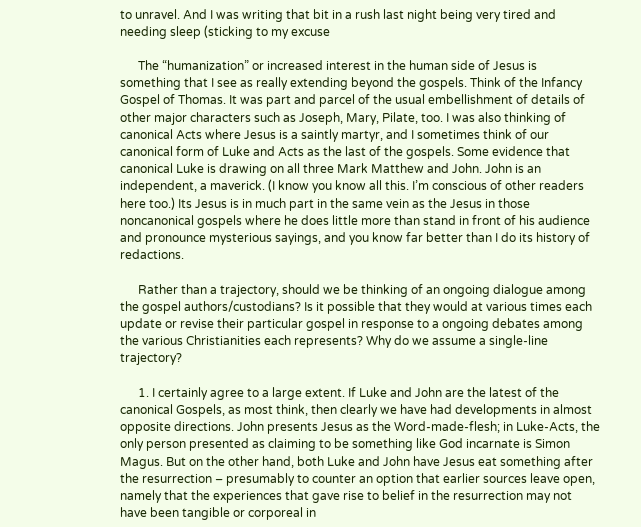to unravel. And I was writing that bit in a rush last night being very tired and needing sleep (sticking to my excuse

      The “humanization” or increased interest in the human side of Jesus is something that I see as really extending beyond the gospels. Think of the Infancy Gospel of Thomas. It was part and parcel of the usual embellishment of details of other major characters such as Joseph, Mary, Pilate, too. I was also thinking of canonical Acts where Jesus is a saintly martyr, and I sometimes think of our canonical form of Luke and Acts as the last of the gospels. Some evidence that canonical Luke is drawing on all three Mark Matthew and John. John is an independent, a maverick. (I know you know all this. I’m conscious of other readers here too.) Its Jesus is in much part in the same vein as the Jesus in those noncanonical gospels where he does little more than stand in front of his audience and pronounce mysterious sayings, and you know far better than I do its history of redactions.

      Rather than a trajectory, should we be thinking of an ongoing dialogue among the gospel authors/custodians? Is it possible that they would at various times each update or revise their particular gospel in response to a ongoing debates among the various Christianities each represents? Why do we assume a single-line trajectory?

      1. I certainly agree to a large extent. If Luke and John are the latest of the canonical Gospels, as most think, then clearly we have had developments in almost opposite directions. John presents Jesus as the Word-made-flesh; in Luke-Acts, the only person presented as claiming to be something like God incarnate is Simon Magus. But on the other hand, both Luke and John have Jesus eat something after the resurrection – presumably to counter an option that earlier sources leave open, namely that the experiences that gave rise to belief in the resurrection may not have been tangible or corporeal in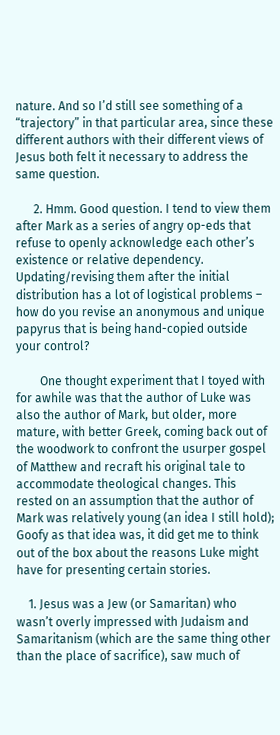nature. And so I’d still see something of a “trajectory” in that particular area, since these different authors with their different views of Jesus both felt it necessary to address the same question.

      2. Hmm. Good question. I tend to view them after Mark as a series of angry op-eds that refuse to openly acknowledge each other’s existence or relative dependency. Updating/revising them after the initial distribution has a lot of logistical problems – how do you revise an anonymous and unique papyrus that is being hand-copied outside your control?

        One thought experiment that I toyed with for awhile was that the author of Luke was also the author of Mark, but older, more mature, with better Greek, coming back out of the woodwork to confront the usurper gospel of Matthew and recraft his original tale to accommodate theological changes. This rested on an assumption that the author of Mark was relatively young (an idea I still hold); Goofy as that idea was, it did get me to think out of the box about the reasons Luke might have for presenting certain stories.

    1. Jesus was a Jew (or Samaritan) who wasn’t overly impressed with Judaism and Samaritanism (which are the same thing other than the place of sacrifice), saw much of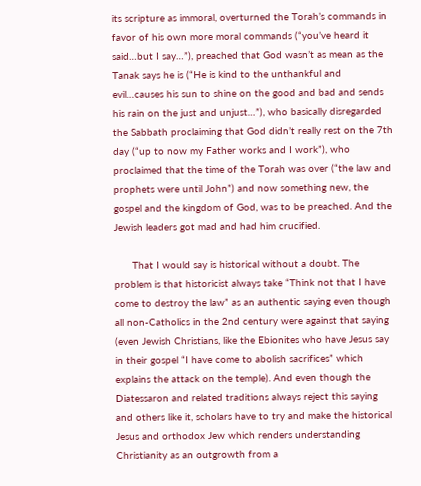its scripture as immoral, overturned the Torah’s commands in favor of his own more moral commands (“you’ve heard it said…but I say…”), preached that God wasn’t as mean as the Tanak says he is (“He is kind to the unthankful and evil…causes his sun to shine on the good and bad and sends his rain on the just and unjust…”), who basically disregarded the Sabbath proclaiming that God didn’t really rest on the 7th day (“up to now my Father works and I work”), who proclaimed that the time of the Torah was over (“the law and prophets were until John”) and now something new, the gospel and the kingdom of God, was to be preached. And the Jewish leaders got mad and had him crucified.

      That I would say is historical without a doubt. The problem is that historicist always take “Think not that I have come to destroy the law” as an authentic saying even though all non-Catholics in the 2nd century were against that saying (even Jewish Christians, like the Ebionites who have Jesus say in their gospel “I have come to abolish sacrifices” which explains the attack on the temple). And even though the Diatessaron and related traditions always reject this saying and others like it, scholars have to try and make the historical Jesus and orthodox Jew which renders understanding Christianity as an outgrowth from a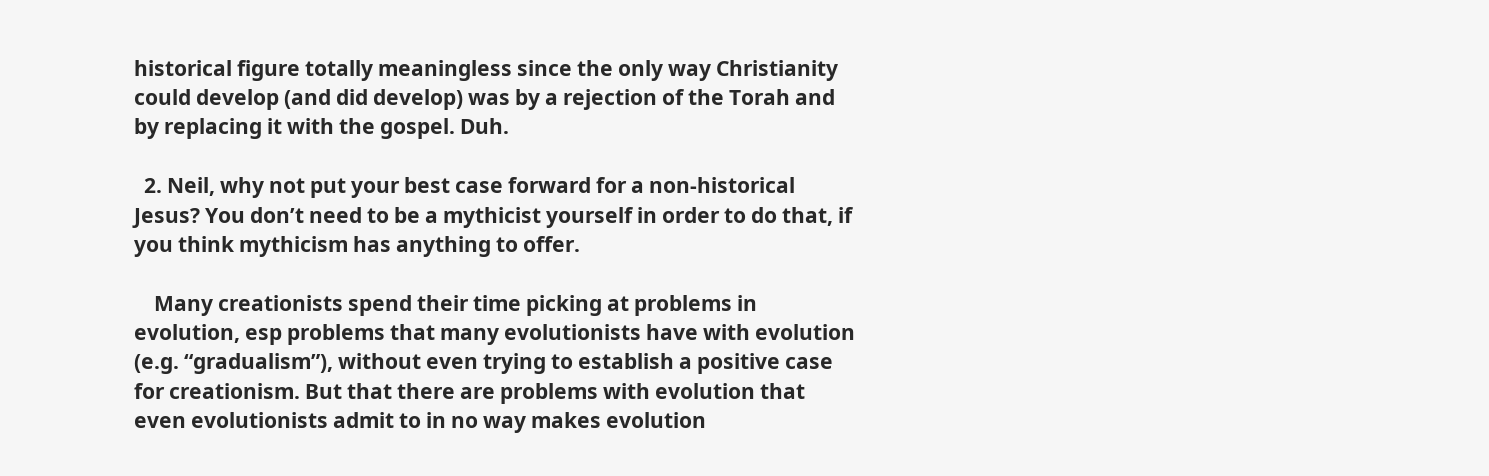historical figure totally meaningless since the only way Christianity could develop (and did develop) was by a rejection of the Torah and by replacing it with the gospel. Duh.

  2. Neil, why not put your best case forward for a non-historical Jesus? You don’t need to be a mythicist yourself in order to do that, if you think mythicism has anything to offer.

    Many creationists spend their time picking at problems in evolution, esp problems that many evolutionists have with evolution (e.g. “gradualism”), without even trying to establish a positive case for creationism. But that there are problems with evolution that even evolutionists admit to in no way makes evolution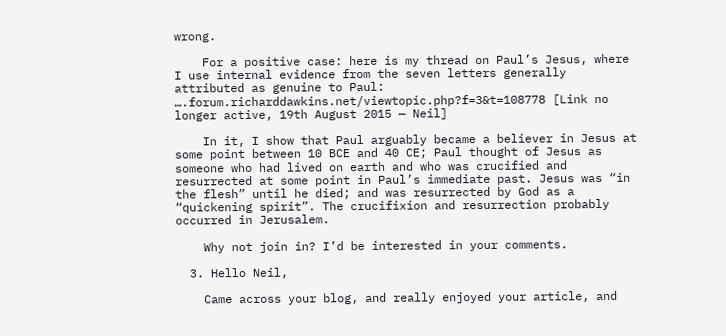wrong.

    For a positive case: here is my thread on Paul’s Jesus, where I use internal evidence from the seven letters generally attributed as genuine to Paul: ….forum.richarddawkins.net/viewtopic.php?f=3&t=108778 [Link no longer active, 19th August 2015 — Neil]

    In it, I show that Paul arguably became a believer in Jesus at some point between 10 BCE and 40 CE; Paul thought of Jesus as someone who had lived on earth and who was crucified and resurrected at some point in Paul’s immediate past. Jesus was “in the flesh” until he died; and was resurrected by God as a “quickening spirit”. The crucifixion and resurrection probably occurred in Jerusalem.

    Why not join in? I’d be interested in your comments.

  3. Hello Neil,

    Came across your blog, and really enjoyed your article, and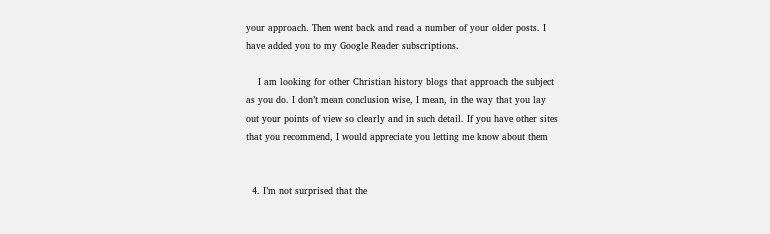your approach. Then went back and read a number of your older posts. I have added you to my Google Reader subscriptions.

    I am looking for other Christian history blogs that approach the subject as you do. I don’t mean conclusion wise, I mean, in the way that you lay out your points of view so clearly and in such detail. If you have other sites that you recommend, I would appreciate you letting me know about them


  4. I’m not surprised that the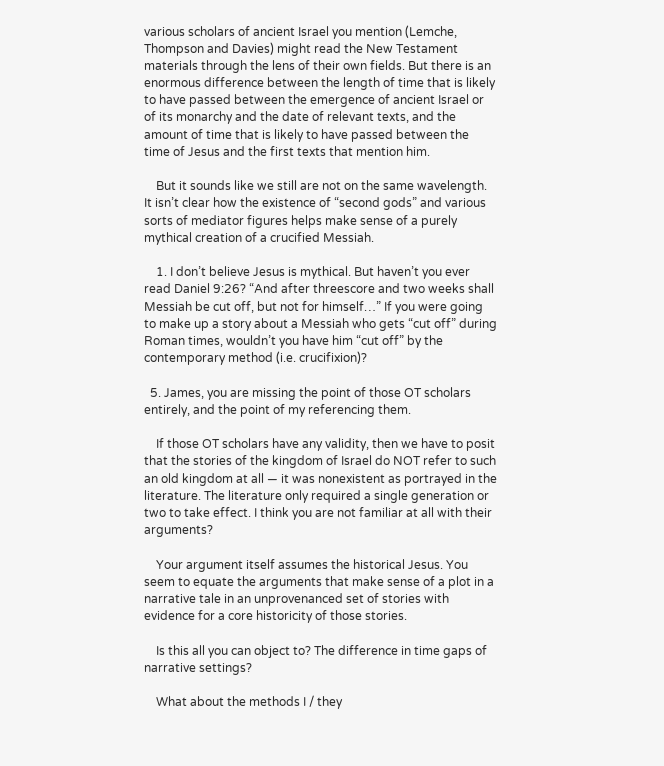various scholars of ancient Israel you mention (Lemche, Thompson and Davies) might read the New Testament materials through the lens of their own fields. But there is an enormous difference between the length of time that is likely to have passed between the emergence of ancient Israel or of its monarchy and the date of relevant texts, and the amount of time that is likely to have passed between the time of Jesus and the first texts that mention him.

    But it sounds like we still are not on the same wavelength. It isn’t clear how the existence of “second gods” and various sorts of mediator figures helps make sense of a purely mythical creation of a crucified Messiah.

    1. I don’t believe Jesus is mythical. But haven’t you ever read Daniel 9:26? “And after threescore and two weeks shall Messiah be cut off, but not for himself…” If you were going to make up a story about a Messiah who gets “cut off” during Roman times, wouldn’t you have him “cut off” by the contemporary method (i.e. crucifixion)?

  5. James, you are missing the point of those OT scholars entirely, and the point of my referencing them.

    If those OT scholars have any validity, then we have to posit that the stories of the kingdom of Israel do NOT refer to such an old kingdom at all — it was nonexistent as portrayed in the literature. The literature only required a single generation or two to take effect. I think you are not familiar at all with their arguments?

    Your argument itself assumes the historical Jesus. You seem to equate the arguments that make sense of a plot in a narrative tale in an unprovenanced set of stories with evidence for a core historicity of those stories.

    Is this all you can object to? The difference in time gaps of narrative settings?

    What about the methods I / they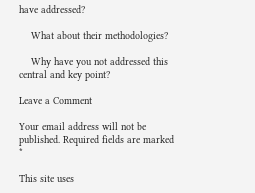have addressed?

    What about their methodologies?

    Why have you not addressed this central and key point?

Leave a Comment

Your email address will not be published. Required fields are marked *

This site uses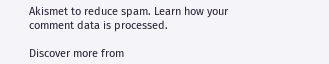Akismet to reduce spam. Learn how your comment data is processed.

Discover more from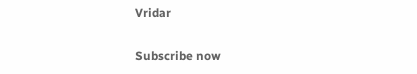Vridar

Subscribe now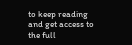to keep reading and get access to the full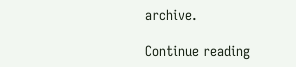archive.

Continue reading